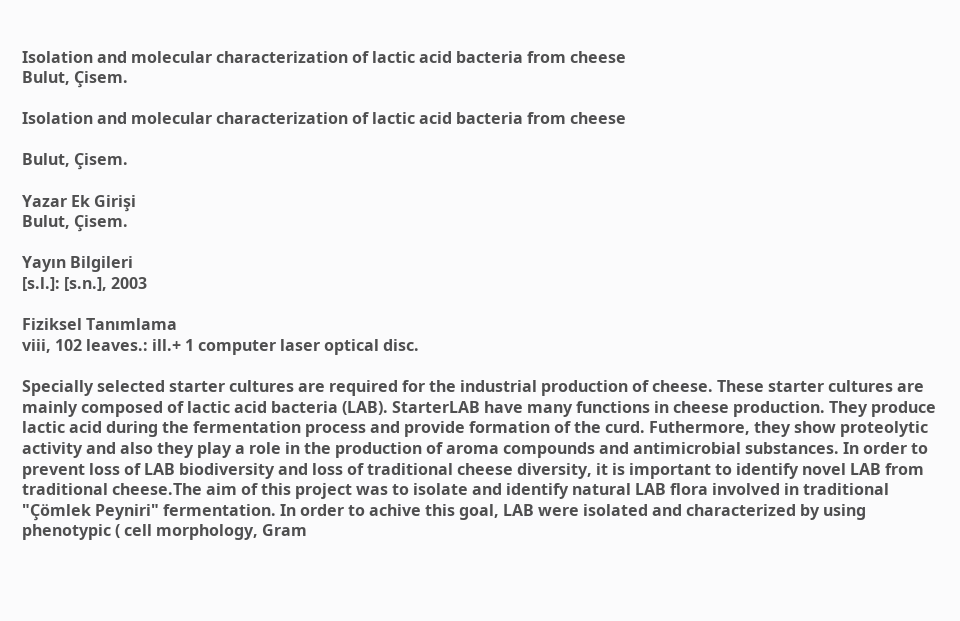Isolation and molecular characterization of lactic acid bacteria from cheese
Bulut, Çisem.

Isolation and molecular characterization of lactic acid bacteria from cheese

Bulut, Çisem.

Yazar Ek Girişi
Bulut, Çisem.

Yayın Bilgileri
[s.l.]: [s.n.], 2003

Fiziksel Tanımlama
viii, 102 leaves.: ill.+ 1 computer laser optical disc.

Specially selected starter cultures are required for the industrial production of cheese. These starter cultures are mainly composed of lactic acid bacteria (LAB). StarterLAB have many functions in cheese production. They produce lactic acid during the fermentation process and provide formation of the curd. Futhermore, they show proteolytic activity and also they play a role in the production of aroma compounds and antimicrobial substances. In order to prevent loss of LAB biodiversity and loss of traditional cheese diversity, it is important to identify novel LAB from traditional cheese.The aim of this project was to isolate and identify natural LAB flora involved in traditional "Çömlek Peyniri" fermentation. In order to achive this goal, LAB were isolated and characterized by using phenotypic ( cell morphology, Gram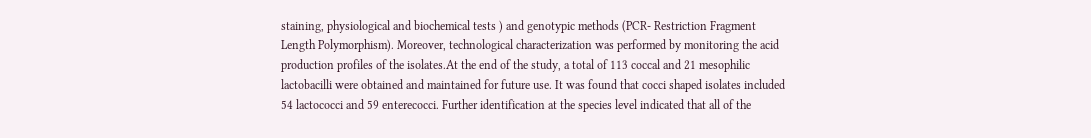staining, physiological and biochemical tests ) and genotypic methods (PCR- Restriction Fragment Length Polymorphism). Moreover, technological characterization was performed by monitoring the acid production profiles of the isolates.At the end of the study, a total of 113 coccal and 21 mesophilic lactobacilli were obtained and maintained for future use. It was found that cocci shaped isolates included 54 lactococci and 59 enterecocci. Further identification at the species level indicated that all of the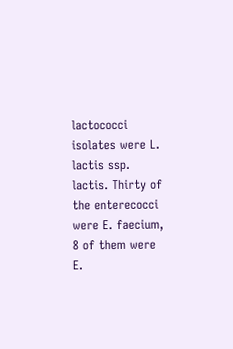lactococci isolates were L. lactis ssp. lactis. Thirty of the enterecocci were E. faecium, 8 of them were E.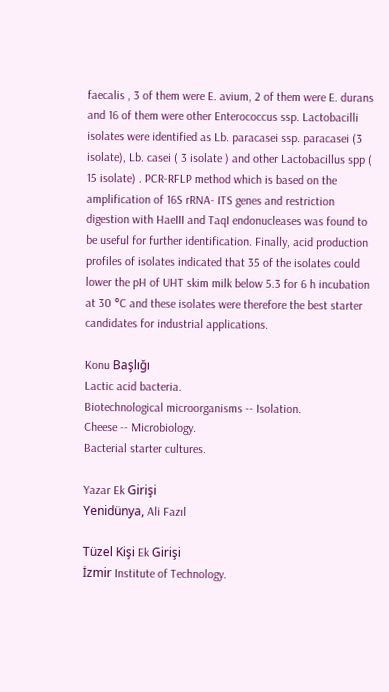faecalis , 3 of them were E. avium, 2 of them were E. durans and 16 of them were other Enterococcus ssp. Lactobacilli isolates were identified as Lb. paracasei ssp. paracasei (3 isolate), Lb. casei ( 3 isolate ) and other Lactobacillus spp ( 15 isolate) . PCR-RFLP method which is based on the amplification of 16S rRNA- ITS genes and restriction digestion with HaeIII and TaqI endonucleases was found to be useful for further identification. Finally, acid production profiles of isolates indicated that 35 of the isolates could lower the pH of UHT skim milk below 5.3 for 6 h incubation at 30 °C and these isolates were therefore the best starter candidates for industrial applications.

Konu Başlığı
Lactic acid bacteria.
Biotechnological microorganisms -- Isolation.
Cheese -- Microbiology.
Bacterial starter cultures.

Yazar Ek Girişi
Yenidünya, Ali Fazıl

Tüzel Kişi Ek Girişi
İzmir Institute of Technology.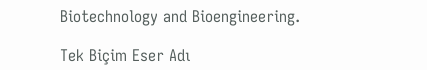Biotechnology and Bioengineering.

Tek Biçim Eser Adı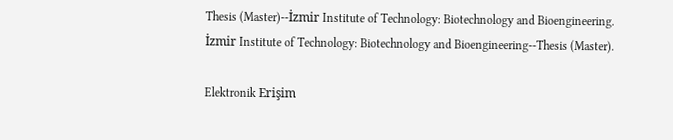Thesis (Master)--İzmir Institute of Technology: Biotechnology and Bioengineering.
İzmir Institute of Technology: Biotechnology and Bioengineering--Thesis (Master).

Elektronik Erişim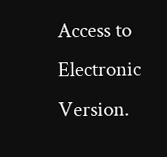Access to Electronic Version.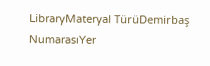LibraryMateryal TürüDemirbaş NumarasıYer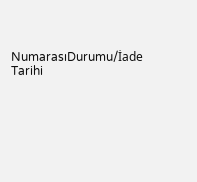NumarasıDurumu/İade Tarihi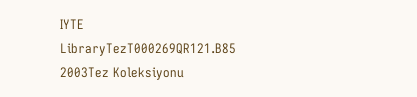IYTE LibraryTezT000269QR121.B85 2003Tez Koleksiyonu